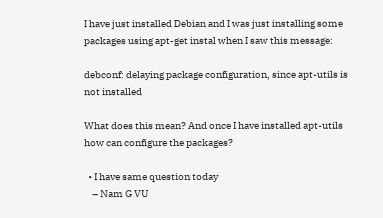I have just installed Debian and I was just installing some packages using apt-get instal when I saw this message:

debconf: delaying package configuration, since apt-utils is not installed

What does this mean? And once I have installed apt-utils how can configure the packages?

  • I have same question today
    – Nam G VU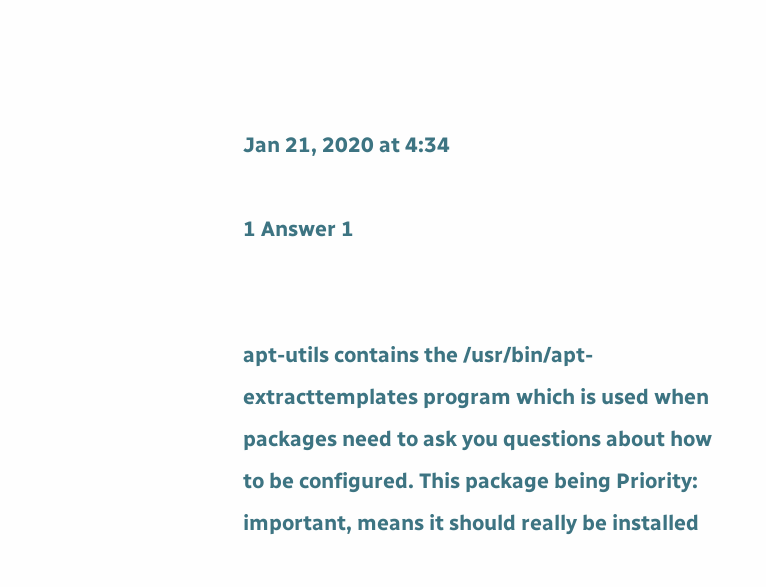Jan 21, 2020 at 4:34

1 Answer 1


apt-utils contains the /usr/bin/apt-extracttemplates program which is used when packages need to ask you questions about how to be configured. This package being Priority: important, means it should really be installed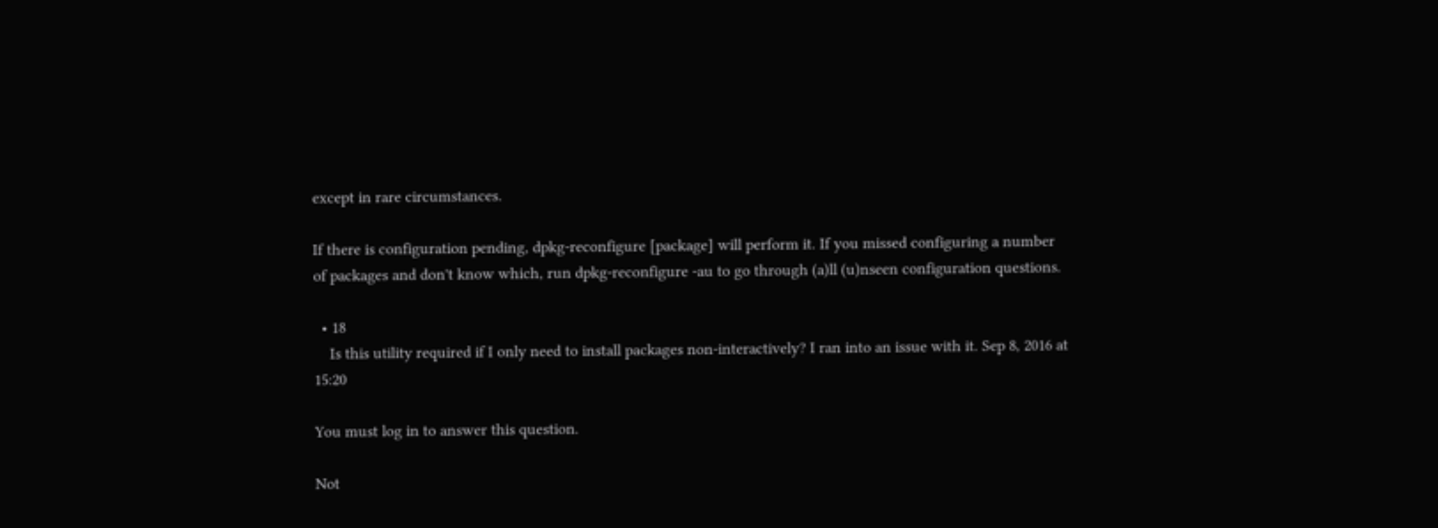except in rare circumstances.

If there is configuration pending, dpkg-reconfigure [package] will perform it. If you missed configuring a number of packages and don't know which, run dpkg-reconfigure -au to go through (a)ll (u)nseen configuration questions.

  • 18
    Is this utility required if I only need to install packages non-interactively? I ran into an issue with it. Sep 8, 2016 at 15:20

You must log in to answer this question.

Not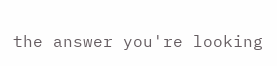the answer you're looking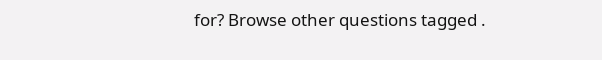for? Browse other questions tagged .